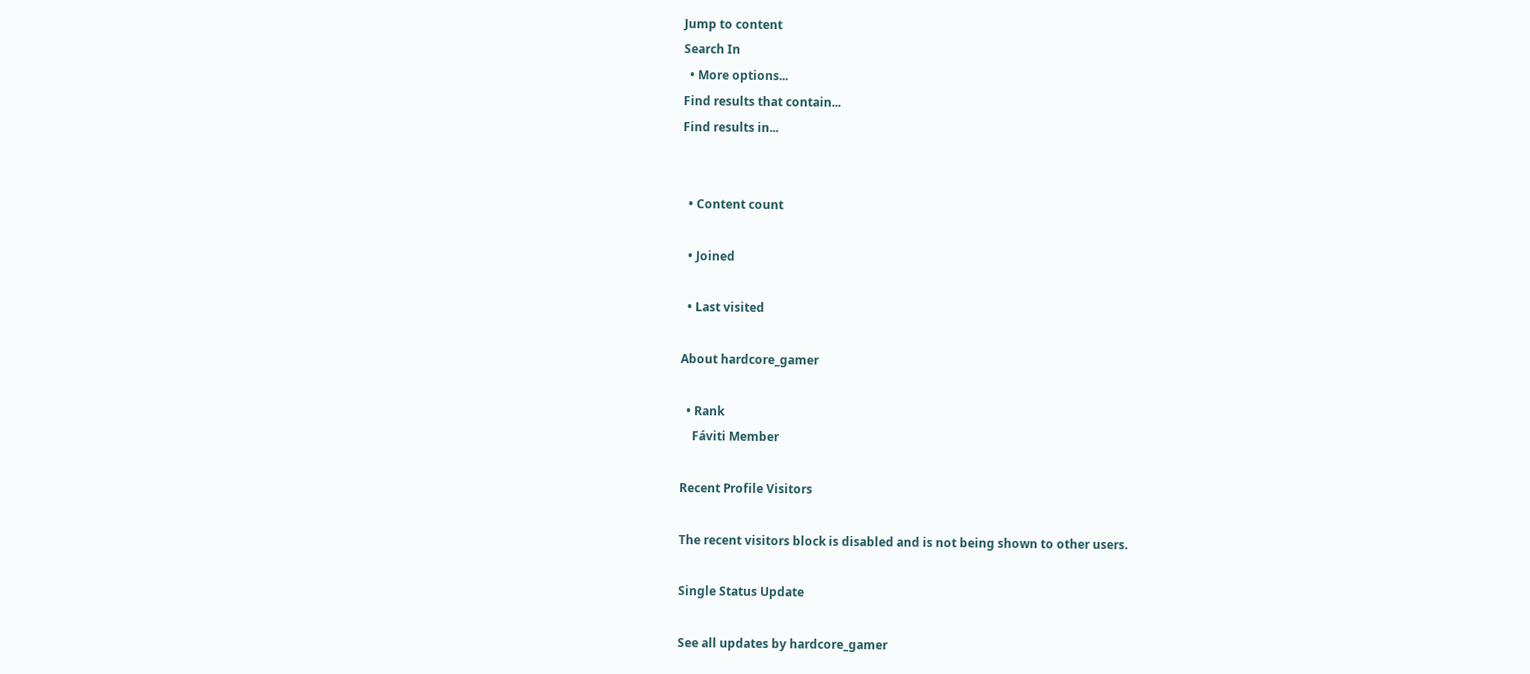Jump to content
Search In
  • More options...
Find results that contain...
Find results in...


  • Content count

  • Joined

  • Last visited

About hardcore_gamer

  • Rank
    Fáviti Member

Recent Profile Visitors

The recent visitors block is disabled and is not being shown to other users.

Single Status Update

See all updates by hardcore_gamer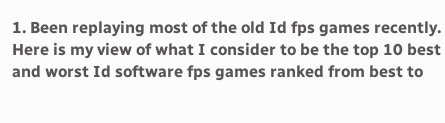1. Been replaying most of the old Id fps games recently. Here is my view of what I consider to be the top 10 best and worst Id software fps games ranked from best to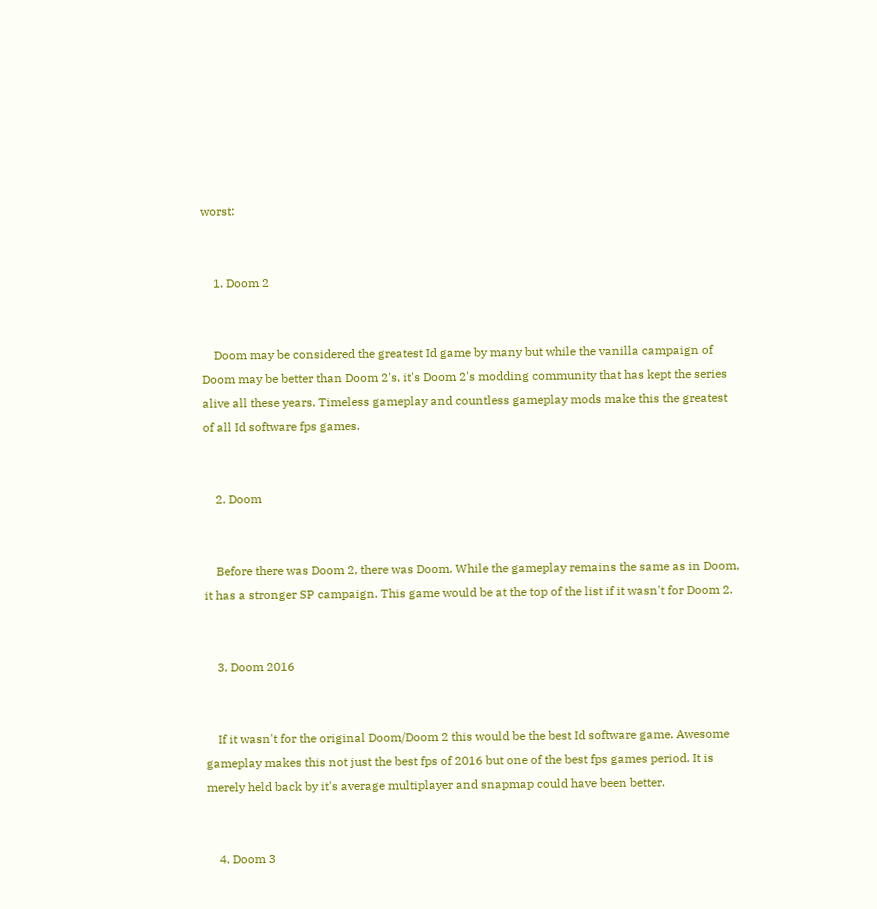worst:


    1. Doom 2


    Doom may be considered the greatest Id game by many but while the vanilla campaign of Doom may be better than Doom 2's, it's Doom 2's modding community that has kept the series alive all these years. Timeless gameplay and countless gameplay mods make this the greatest of all Id software fps games.


    2. Doom


    Before there was Doom 2, there was Doom. While the gameplay remains the same as in Doom, it has a stronger SP campaign. This game would be at the top of the list if it wasn't for Doom 2.


    3. Doom 2016


    If it wasn't for the original Doom/Doom 2 this would be the best Id software game. Awesome gameplay makes this not just the best fps of 2016 but one of the best fps games period. It is merely held back by it's average multiplayer and snapmap could have been better.


    4. Doom 3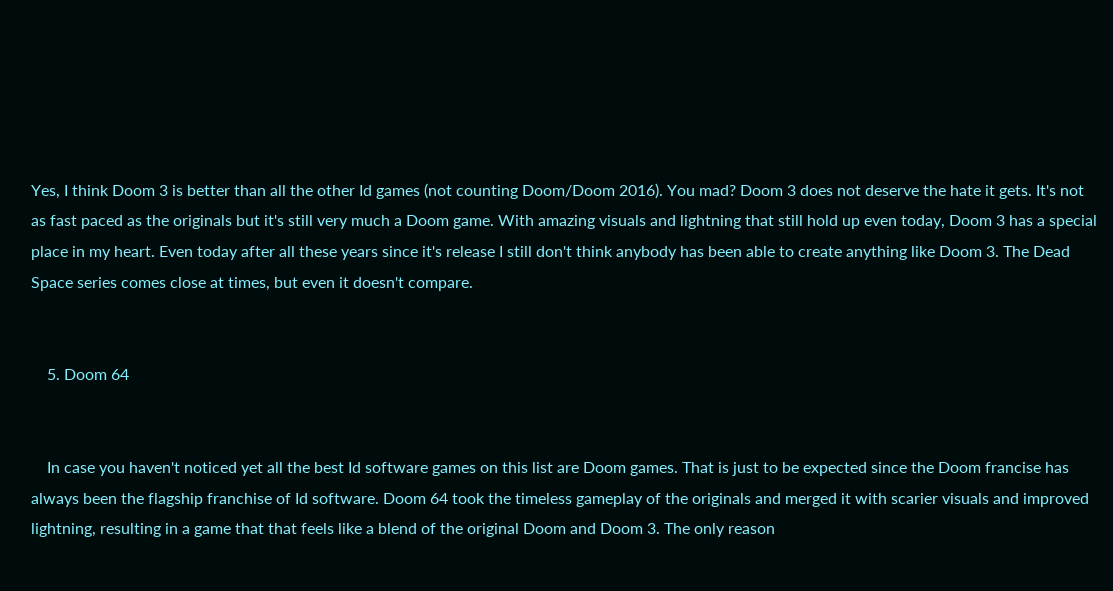Yes, I think Doom 3 is better than all the other Id games (not counting Doom/Doom 2016). You mad? Doom 3 does not deserve the hate it gets. It's not as fast paced as the originals but it's still very much a Doom game. With amazing visuals and lightning that still hold up even today, Doom 3 has a special place in my heart. Even today after all these years since it's release I still don't think anybody has been able to create anything like Doom 3. The Dead Space series comes close at times, but even it doesn't compare.


    5. Doom 64


    In case you haven't noticed yet all the best Id software games on this list are Doom games. That is just to be expected since the Doom francise has always been the flagship franchise of Id software. Doom 64 took the timeless gameplay of the originals and merged it with scarier visuals and improved lightning, resulting in a game that that feels like a blend of the original Doom and Doom 3. The only reason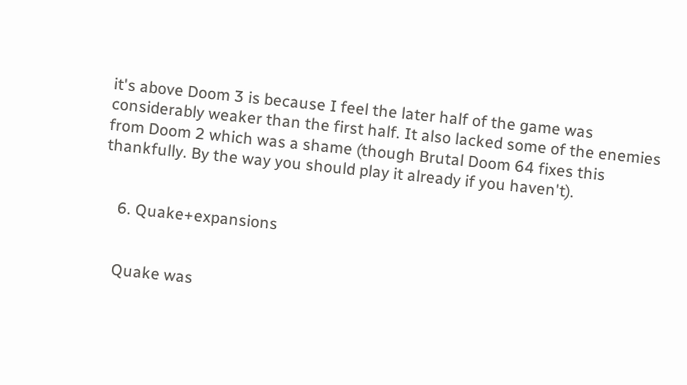it's above Doom 3 is because I feel the later half of the game was considerably weaker than the first half. It also lacked some of the enemies from Doom 2 which was a shame (though Brutal Doom 64 fixes this thankfully. By the way you should play it already if you haven't).


    6. Quake+expansions


    Quake was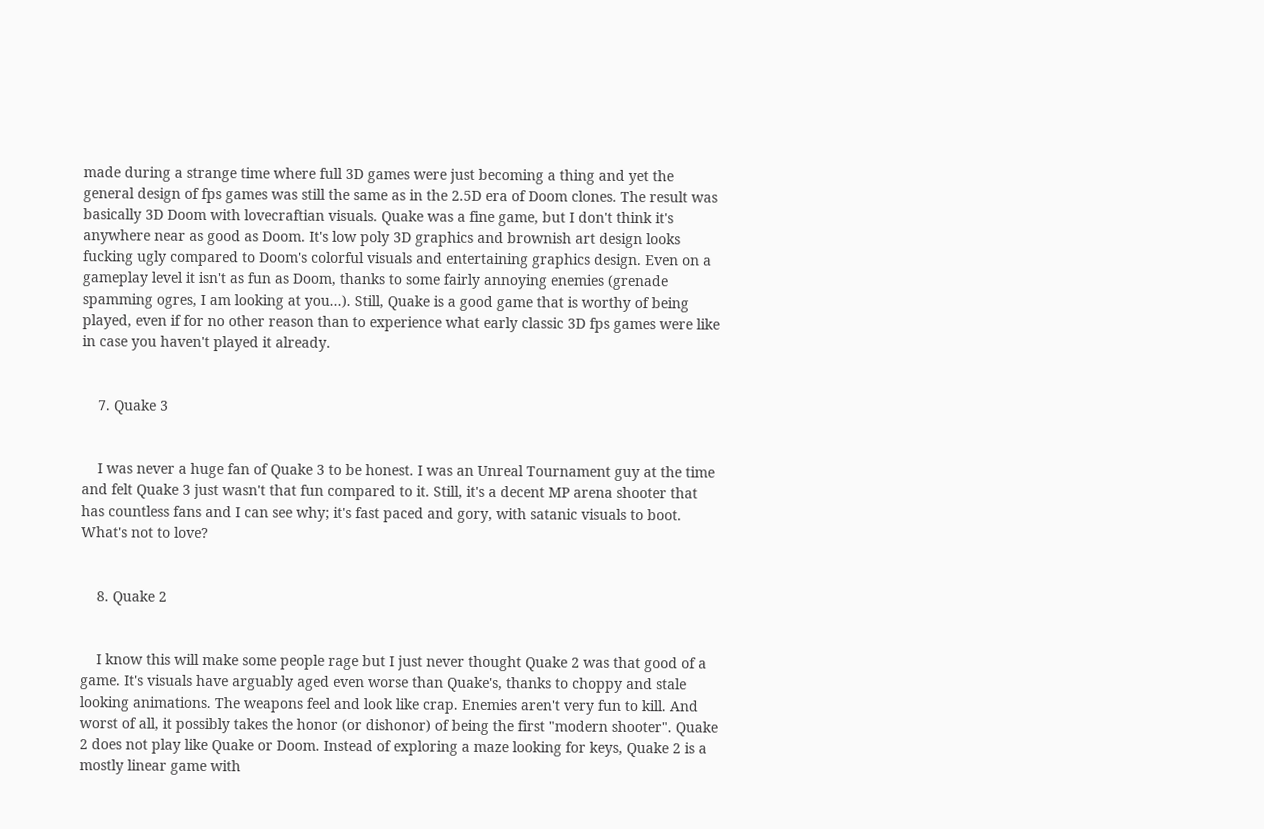made during a strange time where full 3D games were just becoming a thing and yet the general design of fps games was still the same as in the 2.5D era of Doom clones. The result was basically 3D Doom with lovecraftian visuals. Quake was a fine game, but I don't think it's anywhere near as good as Doom. It's low poly 3D graphics and brownish art design looks fucking ugly compared to Doom's colorful visuals and entertaining graphics design. Even on a gameplay level it isn't as fun as Doom, thanks to some fairly annoying enemies (grenade spamming ogres, I am looking at you...). Still, Quake is a good game that is worthy of being played, even if for no other reason than to experience what early classic 3D fps games were like in case you haven't played it already.


    7. Quake 3


    I was never a huge fan of Quake 3 to be honest. I was an Unreal Tournament guy at the time and felt Quake 3 just wasn't that fun compared to it. Still, it's a decent MP arena shooter that has countless fans and I can see why; it's fast paced and gory, with satanic visuals to boot. What's not to love?


    8. Quake 2


    I know this will make some people rage but I just never thought Quake 2 was that good of a game. It's visuals have arguably aged even worse than Quake's, thanks to choppy and stale looking animations. The weapons feel and look like crap. Enemies aren't very fun to kill. And worst of all, it possibly takes the honor (or dishonor) of being the first "modern shooter". Quake 2 does not play like Quake or Doom. Instead of exploring a maze looking for keys, Quake 2 is a mostly linear game with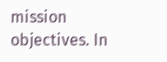mission objectives. In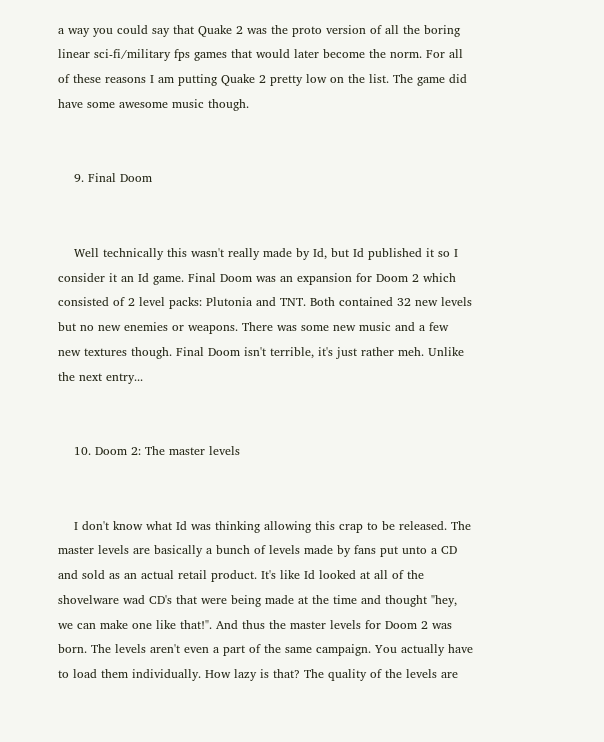a way you could say that Quake 2 was the proto version of all the boring linear sci-fi/military fps games that would later become the norm. For all of these reasons I am putting Quake 2 pretty low on the list. The game did have some awesome music though.


    9. Final Doom


    Well technically this wasn't really made by Id, but Id published it so I consider it an Id game. Final Doom was an expansion for Doom 2 which consisted of 2 level packs: Plutonia and TNT. Both contained 32 new levels but no new enemies or weapons. There was some new music and a few new textures though. Final Doom isn't terrible, it's just rather meh. Unlike the next entry...


    10. Doom 2: The master levels


    I don't know what Id was thinking allowing this crap to be released. The master levels are basically a bunch of levels made by fans put unto a CD and sold as an actual retail product. It's like Id looked at all of the shovelware wad CD's that were being made at the time and thought "hey, we can make one like that!". And thus the master levels for Doom 2 was born. The levels aren't even a part of the same campaign. You actually have to load them individually. How lazy is that? The quality of the levels are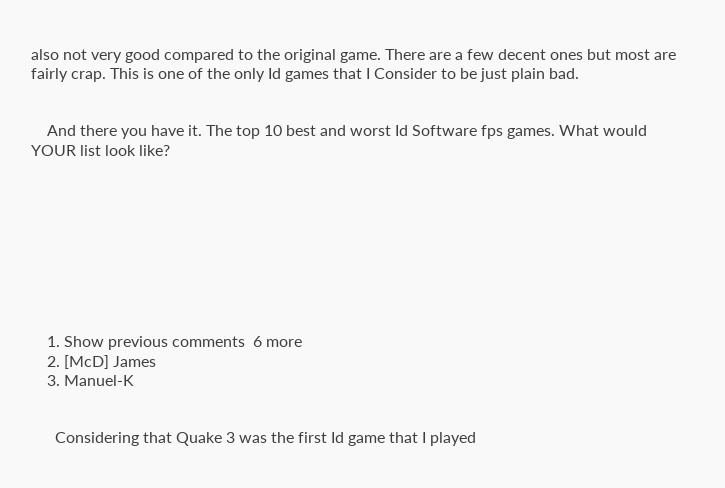also not very good compared to the original game. There are a few decent ones but most are fairly crap. This is one of the only Id games that I Consider to be just plain bad.


    And there you have it. The top 10 best and worst Id Software fps games. What would YOUR list look like?









    1. Show previous comments  6 more
    2. [McD] James
    3. Manuel-K


      Considering that Quake 3 was the first Id game that I played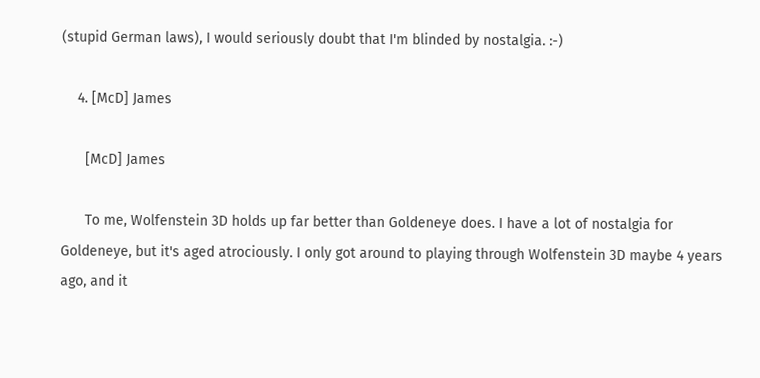(stupid German laws), I would seriously doubt that I'm blinded by nostalgia. :-)

    4. [McD] James

      [McD] James

      To me, Wolfenstein 3D holds up far better than Goldeneye does. I have a lot of nostalgia for Goldeneye, but it's aged atrociously. I only got around to playing through Wolfenstein 3D maybe 4 years ago, and it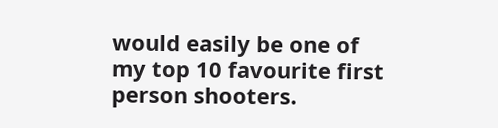would easily be one of my top 10 favourite first person shooters.